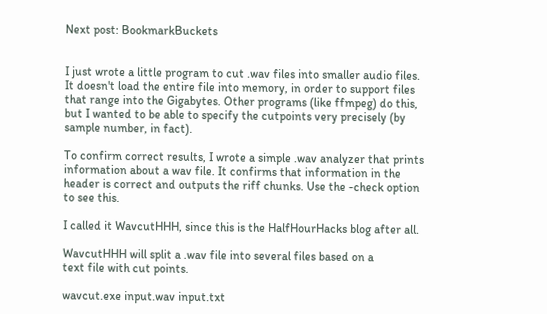Next post: BookmarkBuckets


I just wrote a little program to cut .wav files into smaller audio files. It doesn't load the entire file into memory, in order to support files that range into the Gigabytes. Other programs (like ffmpeg) do this, but I wanted to be able to specify the cutpoints very precisely (by sample number, in fact).

To confirm correct results, I wrote a simple .wav analyzer that prints information about a wav file. It confirms that information in the header is correct and outputs the riff chunks. Use the -check option to see this.

I called it WavcutHHH, since this is the HalfHourHacks blog after all.

WavcutHHH will split a .wav file into several files based on a
text file with cut points.

wavcut.exe input.wav input.txt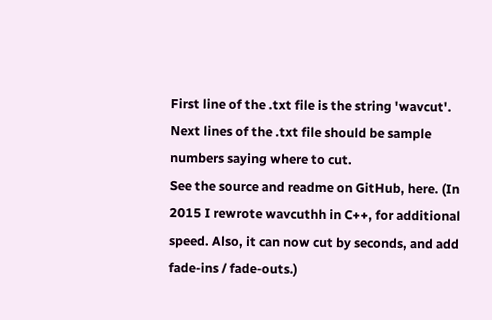First line of the .txt file is the string 'wavcut'.
Next lines of the .txt file should be sample numbers saying where to cut.
See the source and readme on GitHub, here. (In 2015 I rewrote wavcuthh in C++, for additional speed. Also, it can now cut by seconds, and add fade-ins / fade-outs.)